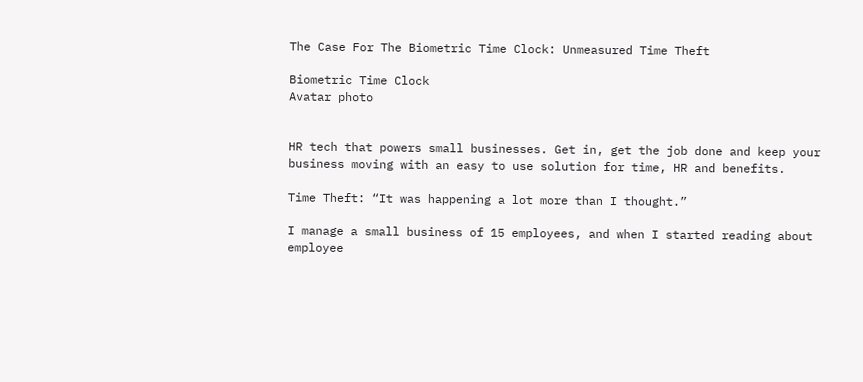The Case For The Biometric Time Clock: Unmeasured Time Theft

Biometric Time Clock
Avatar photo


HR tech that powers small businesses. Get in, get the job done and keep your business moving with an easy to use solution for time, HR and benefits.

Time Theft: “It was happening a lot more than I thought.”

I manage a small business of 15 employees, and when I started reading about employee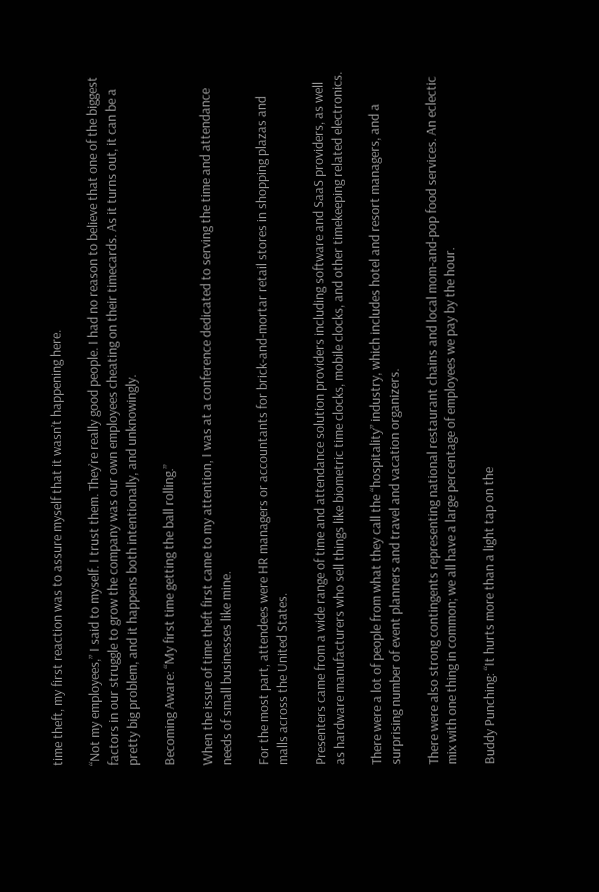time theft, my first reaction was to assure myself that it wasn’t happening here.

“Not my employees,” I said to myself. I trust them. They’re really good people. I had no reason to believe that one of the biggest factors in our struggle to grow the company was our own employees cheating on their timecards. As it turns out, it can be a pretty big problem, and it happens both intentionally, and unknowingly.

Becoming Aware: “My first time getting the ball rolling.”

When the issue of time theft first came to my attention, I was at a conference dedicated to serving the time and attendance needs of small businesses like mine.

For the most part, attendees were HR managers or accountants for brick-and-mortar retail stores in shopping plazas and malls across the United States.

Presenters came from a wide range of time and attendance solution providers including software and SaaS providers, as well as hardware manufacturers who sell things like biometric time clocks, mobile clocks, and other timekeeping related electronics.

There were a lot of people from what they call the “hospitality” industry, which includes hotel and resort managers, and a surprising number of event planners and travel and vacation organizers.

There were also strong contingents representing national restaurant chains and local mom-and-pop food services. An eclectic mix with one thing in common; we all have a large percentage of employees we pay by the hour.

Buddy Punching: “It hurts more than a light tap on the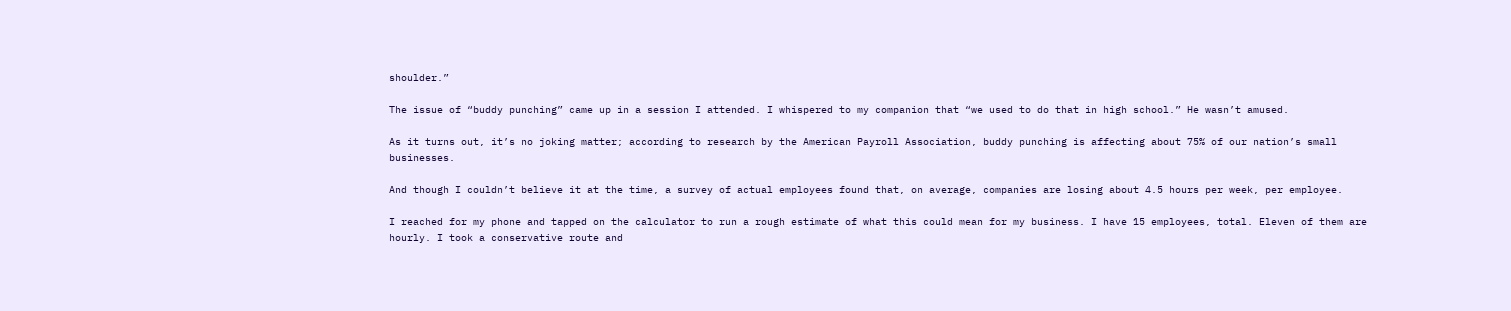shoulder.”

The issue of “buddy punching” came up in a session I attended. I whispered to my companion that “we used to do that in high school.” He wasn’t amused.

As it turns out, it’s no joking matter; according to research by the American Payroll Association, buddy punching is affecting about 75% of our nation’s small businesses.

And though I couldn’t believe it at the time, a survey of actual employees found that, on average, companies are losing about 4.5 hours per week, per employee.

I reached for my phone and tapped on the calculator to run a rough estimate of what this could mean for my business. I have 15 employees, total. Eleven of them are hourly. I took a conservative route and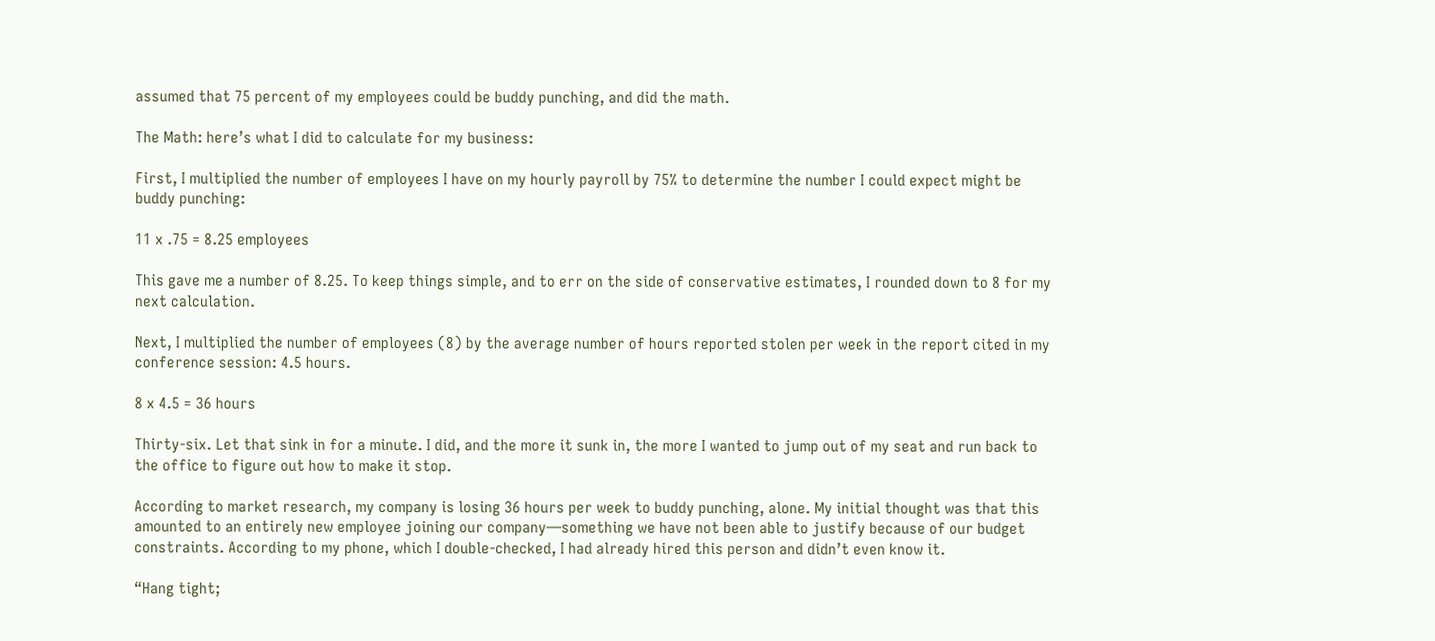assumed that 75 percent of my employees could be buddy punching, and did the math.

The Math: here’s what I did to calculate for my business:

First, I multiplied the number of employees I have on my hourly payroll by 75% to determine the number I could expect might be buddy punching:

11 x .75 = 8.25 employees

This gave me a number of 8.25. To keep things simple, and to err on the side of conservative estimates, I rounded down to 8 for my next calculation.

Next, I multiplied the number of employees (8) by the average number of hours reported stolen per week in the report cited in my conference session: 4.5 hours.

8 x 4.5 = 36 hours

Thirty-six. Let that sink in for a minute. I did, and the more it sunk in, the more I wanted to jump out of my seat and run back to the office to figure out how to make it stop.

According to market research, my company is losing 36 hours per week to buddy punching, alone. My initial thought was that this amounted to an entirely new employee joining our company—something we have not been able to justify because of our budget constraints. According to my phone, which I double-checked, I had already hired this person and didn’t even know it.

“Hang tight;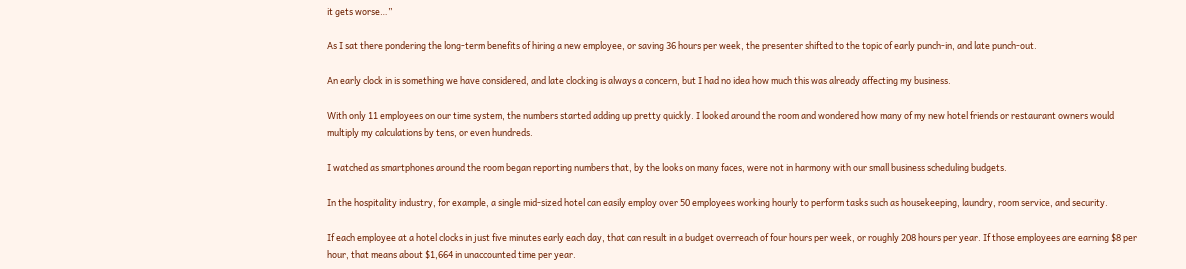it gets worse…”

As I sat there pondering the long-term benefits of hiring a new employee, or saving 36 hours per week, the presenter shifted to the topic of early punch-in, and late punch-out.

An early clock in is something we have considered, and late clocking is always a concern, but I had no idea how much this was already affecting my business.

With only 11 employees on our time system, the numbers started adding up pretty quickly. I looked around the room and wondered how many of my new hotel friends or restaurant owners would multiply my calculations by tens, or even hundreds.

I watched as smartphones around the room began reporting numbers that, by the looks on many faces, were not in harmony with our small business scheduling budgets.

In the hospitality industry, for example, a single mid-sized hotel can easily employ over 50 employees working hourly to perform tasks such as housekeeping, laundry, room service, and security.

If each employee at a hotel clocks in just five minutes early each day, that can result in a budget overreach of four hours per week, or roughly 208 hours per year. If those employees are earning $8 per hour, that means about $1,664 in unaccounted time per year.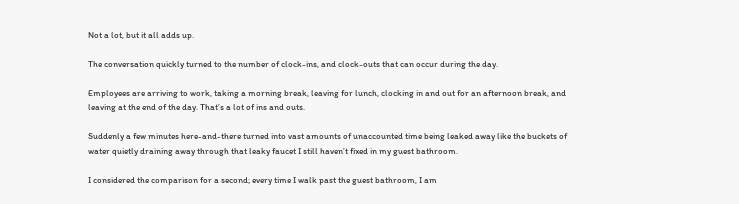Not a lot, but it all adds up.

The conversation quickly turned to the number of clock-ins, and clock-outs that can occur during the day.

Employees are arriving to work, taking a morning break, leaving for lunch, clocking in and out for an afternoon break, and leaving at the end of the day. That’s a lot of ins and outs.

Suddenly a few minutes here-and-there turned into vast amounts of unaccounted time being leaked away like the buckets of water quietly draining away through that leaky faucet I still haven’t fixed in my guest bathroom.

I considered the comparison for a second; every time I walk past the guest bathroom, I am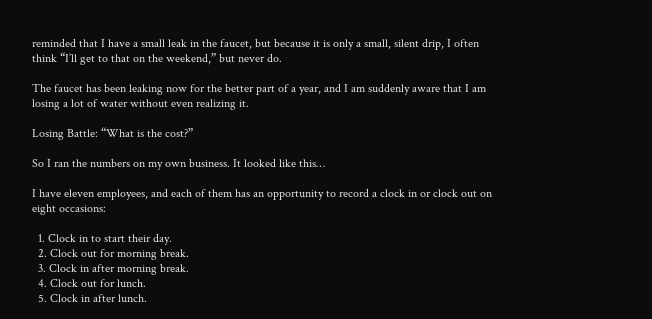reminded that I have a small leak in the faucet, but because it is only a small, silent drip, I often think “I’ll get to that on the weekend,” but never do.

The faucet has been leaking now for the better part of a year, and I am suddenly aware that I am losing a lot of water without even realizing it.

Losing Battle: “What is the cost?”

So I ran the numbers on my own business. It looked like this…

I have eleven employees, and each of them has an opportunity to record a clock in or clock out on eight occasions:

  1. Clock in to start their day.
  2. Clock out for morning break.
  3. Clock in after morning break.
  4. Clock out for lunch.
  5. Clock in after lunch.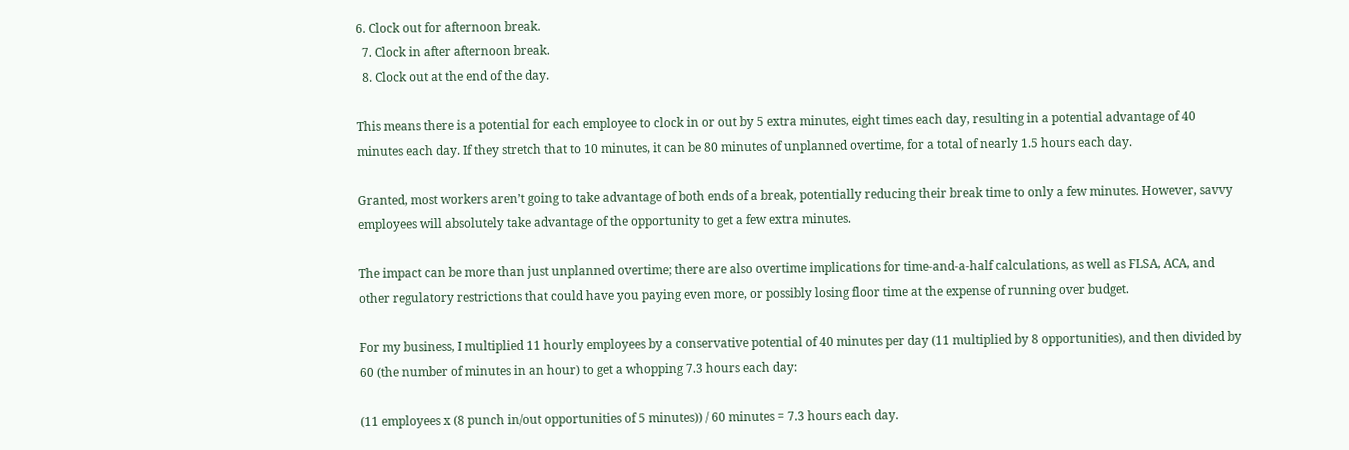6. Clock out for afternoon break.
  7. Clock in after afternoon break.
  8. Clock out at the end of the day.

This means there is a potential for each employee to clock in or out by 5 extra minutes, eight times each day, resulting in a potential advantage of 40 minutes each day. If they stretch that to 10 minutes, it can be 80 minutes of unplanned overtime, for a total of nearly 1.5 hours each day.

Granted, most workers aren’t going to take advantage of both ends of a break, potentially reducing their break time to only a few minutes. However, savvy employees will absolutely take advantage of the opportunity to get a few extra minutes.

The impact can be more than just unplanned overtime; there are also overtime implications for time-and-a-half calculations, as well as FLSA, ACA, and other regulatory restrictions that could have you paying even more, or possibly losing floor time at the expense of running over budget.

For my business, I multiplied 11 hourly employees by a conservative potential of 40 minutes per day (11 multiplied by 8 opportunities), and then divided by 60 (the number of minutes in an hour) to get a whopping 7.3 hours each day:

(11 employees x (8 punch in/out opportunities of 5 minutes)) / 60 minutes = 7.3 hours each day.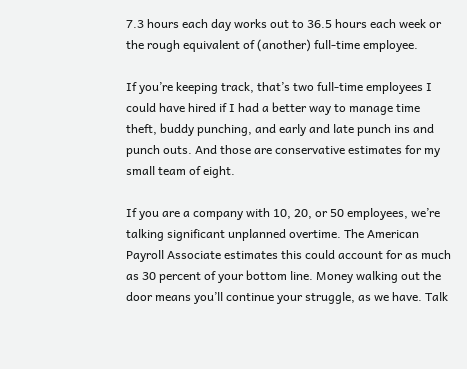7.3 hours each day works out to 36.5 hours each week or the rough equivalent of (another) full-time employee.

If you’re keeping track, that’s two full-time employees I could have hired if I had a better way to manage time theft, buddy punching, and early and late punch ins and punch outs. And those are conservative estimates for my small team of eight.

If you are a company with 10, 20, or 50 employees, we’re talking significant unplanned overtime. The American Payroll Associate estimates this could account for as much as 30 percent of your bottom line. Money walking out the door means you’ll continue your struggle, as we have. Talk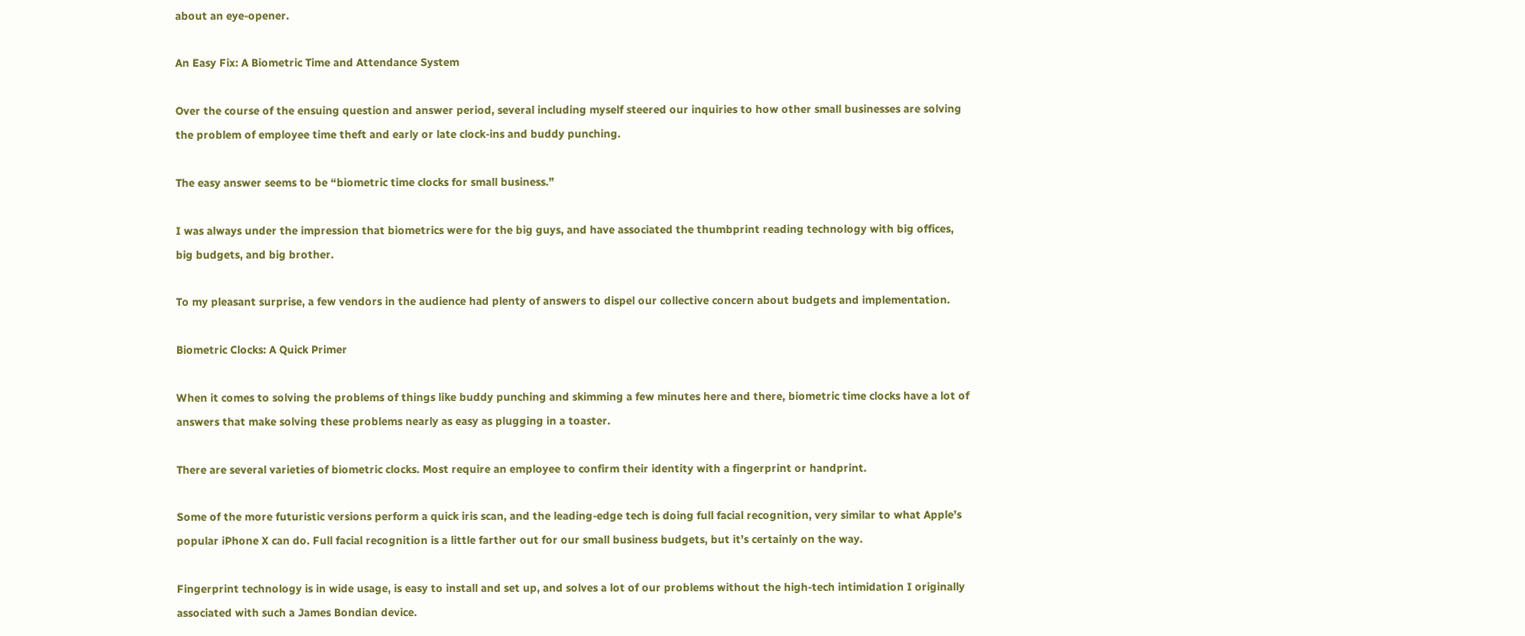about an eye-opener.

An Easy Fix: A Biometric Time and Attendance System

Over the course of the ensuing question and answer period, several including myself steered our inquiries to how other small businesses are solving the problem of employee time theft and early or late clock-ins and buddy punching.

The easy answer seems to be “biometric time clocks for small business.”

I was always under the impression that biometrics were for the big guys, and have associated the thumbprint reading technology with big offices, big budgets, and big brother.

To my pleasant surprise, a few vendors in the audience had plenty of answers to dispel our collective concern about budgets and implementation.

Biometric Clocks: A Quick Primer

When it comes to solving the problems of things like buddy punching and skimming a few minutes here and there, biometric time clocks have a lot of answers that make solving these problems nearly as easy as plugging in a toaster.

There are several varieties of biometric clocks. Most require an employee to confirm their identity with a fingerprint or handprint.

Some of the more futuristic versions perform a quick iris scan, and the leading-edge tech is doing full facial recognition, very similar to what Apple’s popular iPhone X can do. Full facial recognition is a little farther out for our small business budgets, but it’s certainly on the way.

Fingerprint technology is in wide usage, is easy to install and set up, and solves a lot of our problems without the high-tech intimidation I originally associated with such a James Bondian device.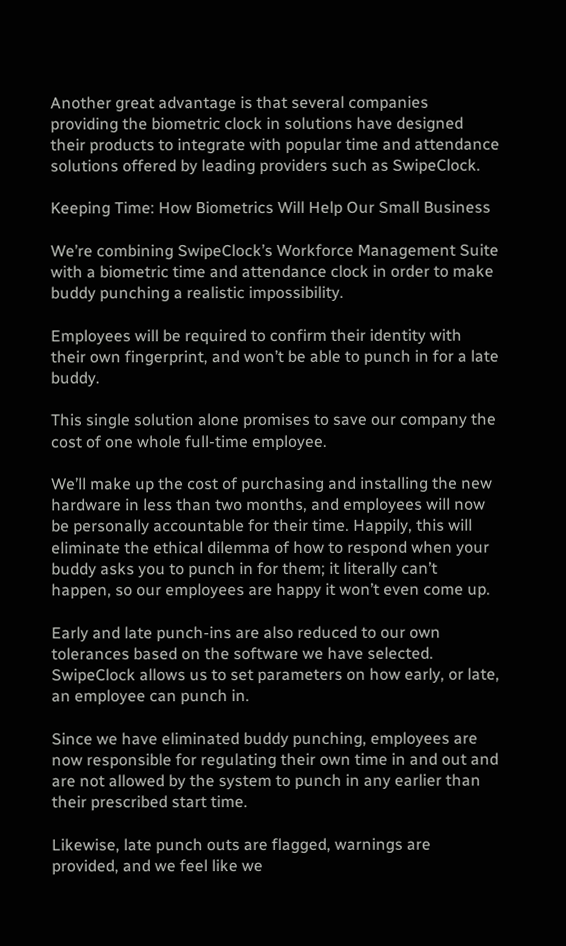Another great advantage is that several companies providing the biometric clock in solutions have designed their products to integrate with popular time and attendance solutions offered by leading providers such as SwipeClock.

Keeping Time: How Biometrics Will Help Our Small Business

We’re combining SwipeClock’s Workforce Management Suite with a biometric time and attendance clock in order to make buddy punching a realistic impossibility.

Employees will be required to confirm their identity with their own fingerprint, and won’t be able to punch in for a late buddy.

This single solution alone promises to save our company the cost of one whole full-time employee.

We’ll make up the cost of purchasing and installing the new hardware in less than two months, and employees will now be personally accountable for their time. Happily, this will eliminate the ethical dilemma of how to respond when your buddy asks you to punch in for them; it literally can’t happen, so our employees are happy it won’t even come up.

Early and late punch-ins are also reduced to our own tolerances based on the software we have selected. SwipeClock allows us to set parameters on how early, or late, an employee can punch in.

Since we have eliminated buddy punching, employees are now responsible for regulating their own time in and out and are not allowed by the system to punch in any earlier than their prescribed start time.

Likewise, late punch outs are flagged, warnings are provided, and we feel like we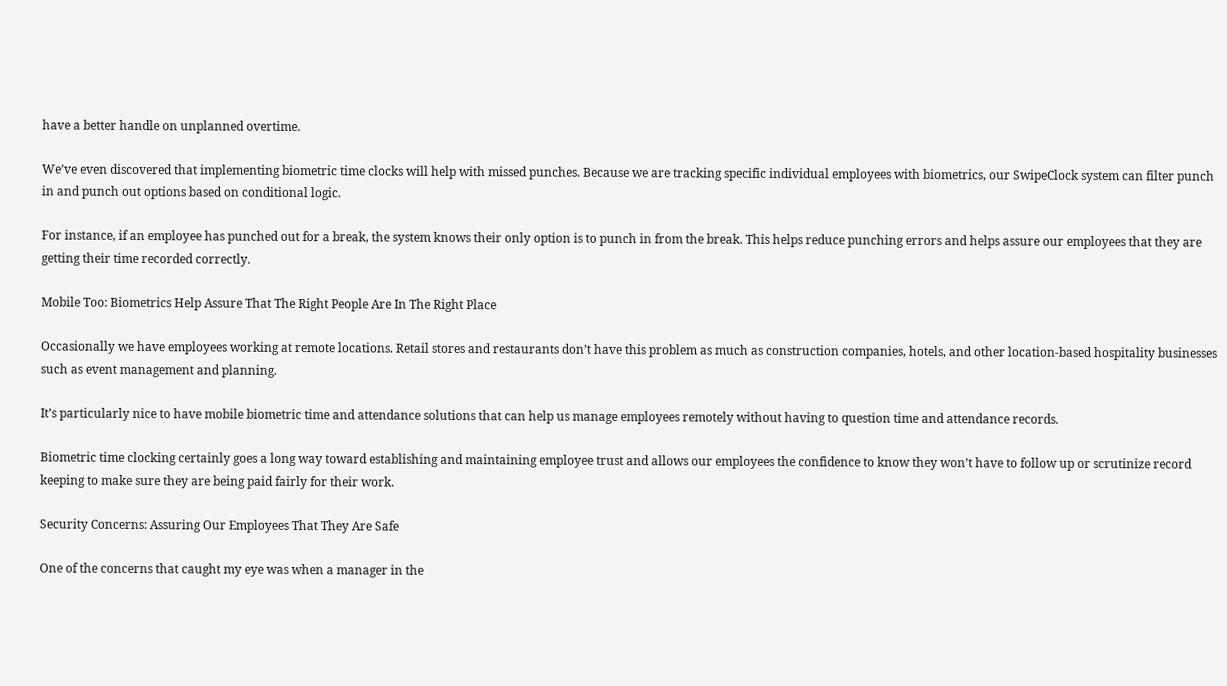have a better handle on unplanned overtime.

We’ve even discovered that implementing biometric time clocks will help with missed punches. Because we are tracking specific individual employees with biometrics, our SwipeClock system can filter punch in and punch out options based on conditional logic.

For instance, if an employee has punched out for a break, the system knows their only option is to punch in from the break. This helps reduce punching errors and helps assure our employees that they are getting their time recorded correctly.

Mobile Too: Biometrics Help Assure That The Right People Are In The Right Place

Occasionally we have employees working at remote locations. Retail stores and restaurants don’t have this problem as much as construction companies, hotels, and other location-based hospitality businesses such as event management and planning.

It’s particularly nice to have mobile biometric time and attendance solutions that can help us manage employees remotely without having to question time and attendance records.

Biometric time clocking certainly goes a long way toward establishing and maintaining employee trust and allows our employees the confidence to know they won’t have to follow up or scrutinize record keeping to make sure they are being paid fairly for their work.

Security Concerns: Assuring Our Employees That They Are Safe

One of the concerns that caught my eye was when a manager in the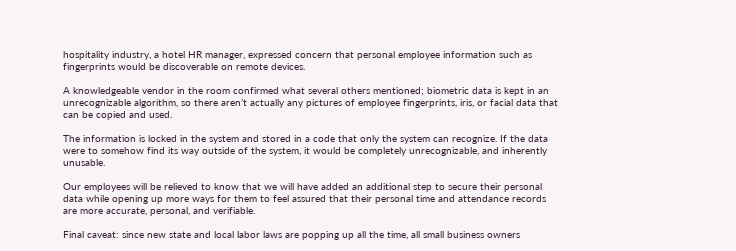hospitality industry, a hotel HR manager, expressed concern that personal employee information such as fingerprints would be discoverable on remote devices.

A knowledgeable vendor in the room confirmed what several others mentioned; biometric data is kept in an unrecognizable algorithm, so there aren’t actually any pictures of employee fingerprints, iris, or facial data that can be copied and used.

The information is locked in the system and stored in a code that only the system can recognize. If the data were to somehow find its way outside of the system, it would be completely unrecognizable, and inherently unusable.

Our employees will be relieved to know that we will have added an additional step to secure their personal data while opening up more ways for them to feel assured that their personal time and attendance records are more accurate, personal, and verifiable.

Final caveat: since new state and local labor laws are popping up all the time, all small business owners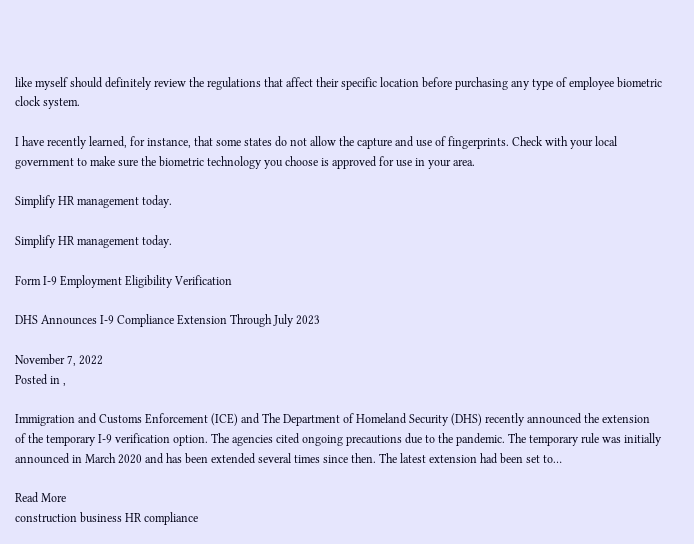like myself should definitely review the regulations that affect their specific location before purchasing any type of employee biometric clock system.

I have recently learned, for instance, that some states do not allow the capture and use of fingerprints. Check with your local government to make sure the biometric technology you choose is approved for use in your area.

Simplify HR management today.

Simplify HR management today.

Form I-9 Employment Eligibility Verification

DHS Announces I-9 Compliance Extension Through July 2023

November 7, 2022
Posted in ,

Immigration and Customs Enforcement (ICE) and The Department of Homeland Security (DHS) recently announced the extension of the temporary I-9 verification option. The agencies cited ongoing precautions due to the pandemic. The temporary rule was initially announced in March 2020 and has been extended several times since then. The latest extension had been set to…

Read More
construction business HR compliance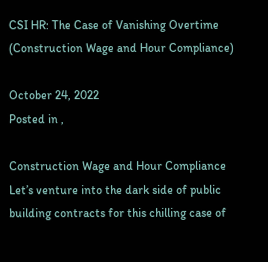CSI HR: The Case of Vanishing Overtime (Construction Wage and Hour Compliance)

October 24, 2022
Posted in ,

Construction Wage and Hour Compliance Let’s venture into the dark side of public building contracts for this chilling case of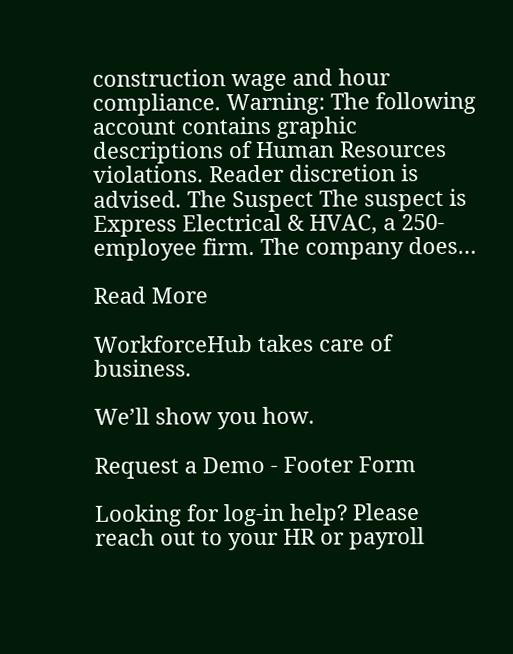construction wage and hour compliance. Warning: The following account contains graphic descriptions of Human Resources violations. Reader discretion is advised. The Suspect The suspect is Express Electrical & HVAC, a 250-employee firm. The company does…

Read More

WorkforceHub takes care of business.

We’ll show you how.

Request a Demo - Footer Form

Looking for log-in help? Please reach out to your HR or payroll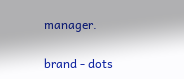manager.

brand - dots